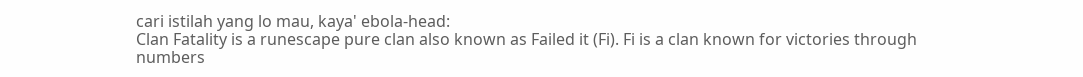cari istilah yang lo mau, kaya' ebola-head:
Clan Fatality is a runescape pure clan also known as Failed it (Fi). Fi is a clan known for victories through numbers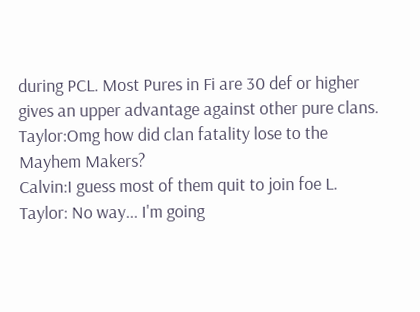during PCL. Most Pures in Fi are 30 def or higher gives an upper advantage against other pure clans.
Taylor:Omg how did clan fatality lose to the Mayhem Makers?
Calvin:I guess most of them quit to join foe L.
Taylor: No way... I'm going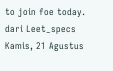to join foe today.
dari Leet_specs Kamis, 21 Agustus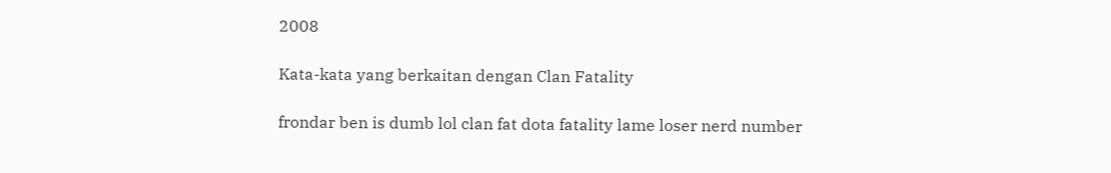2008

Kata-kata yang berkaitan dengan Clan Fatality

frondar ben is dumb lol clan fat dota fatality lame loser nerd number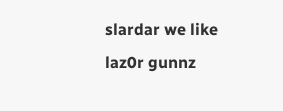slardar we like laz0r gunnz